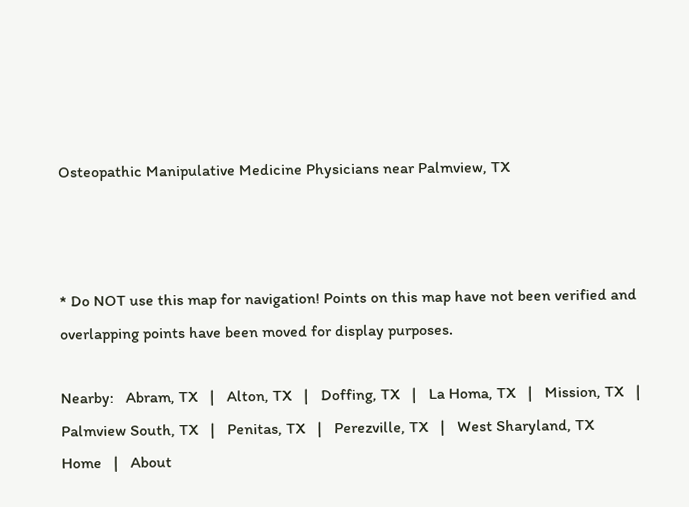Osteopathic Manipulative Medicine Physicians near Palmview, TX



* Do NOT use this map for navigation! Points on this map have not been verified and overlapping points have been moved for display purposes.

Nearby:   Abram, TX   |   Alton, TX   |   Doffing, TX   |   La Homa, TX   |   Mission, TX   |   Palmview South, TX   |   Penitas, TX   |   Perezville, TX   |   West Sharyland, TX
Home   |   About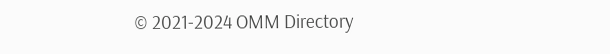© 2021-2024 OMM Directory